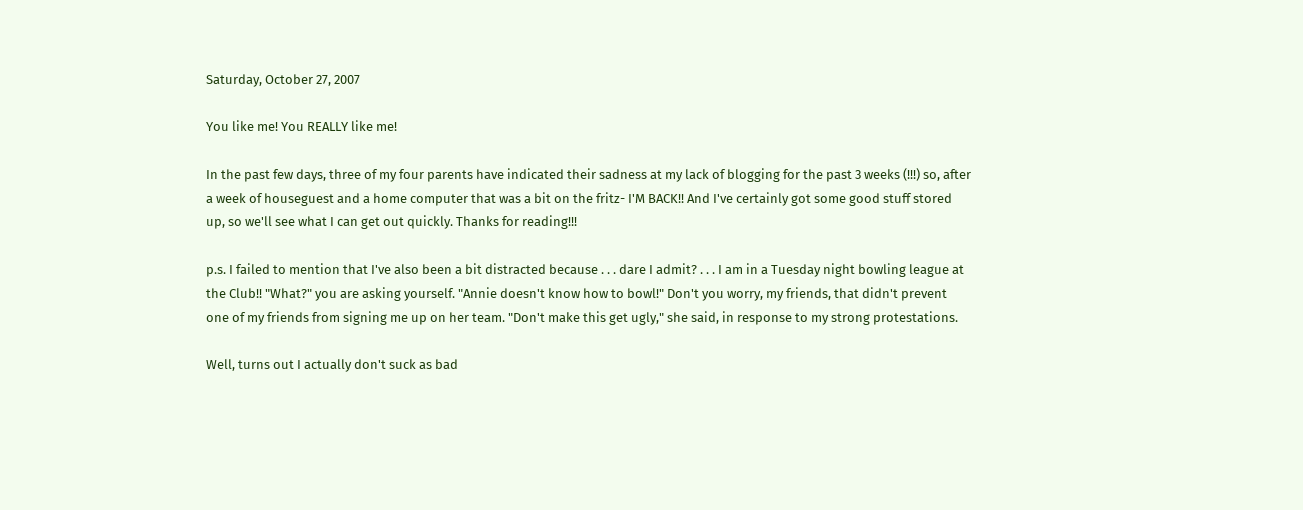Saturday, October 27, 2007

You like me! You REALLY like me!

In the past few days, three of my four parents have indicated their sadness at my lack of blogging for the past 3 weeks (!!!) so, after a week of houseguest and a home computer that was a bit on the fritz- I'M BACK!! And I've certainly got some good stuff stored up, so we'll see what I can get out quickly. Thanks for reading!!!

p.s. I failed to mention that I've also been a bit distracted because . . . dare I admit? . . . I am in a Tuesday night bowling league at the Club!! "What?" you are asking yourself. "Annie doesn't know how to bowl!" Don't you worry, my friends, that didn't prevent one of my friends from signing me up on her team. "Don't make this get ugly," she said, in response to my strong protestations.

Well, turns out I actually don't suck as bad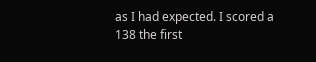as I had expected. I scored a 138 the first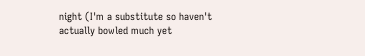night (I'm a substitute so haven't actually bowled much yet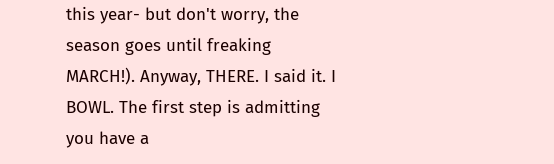this year- but don't worry, the season goes until freaking MARCH!). Anyway, THERE. I said it. I BOWL. The first step is admitting you have a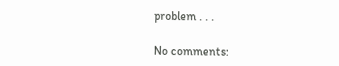problem . . .

No comments: